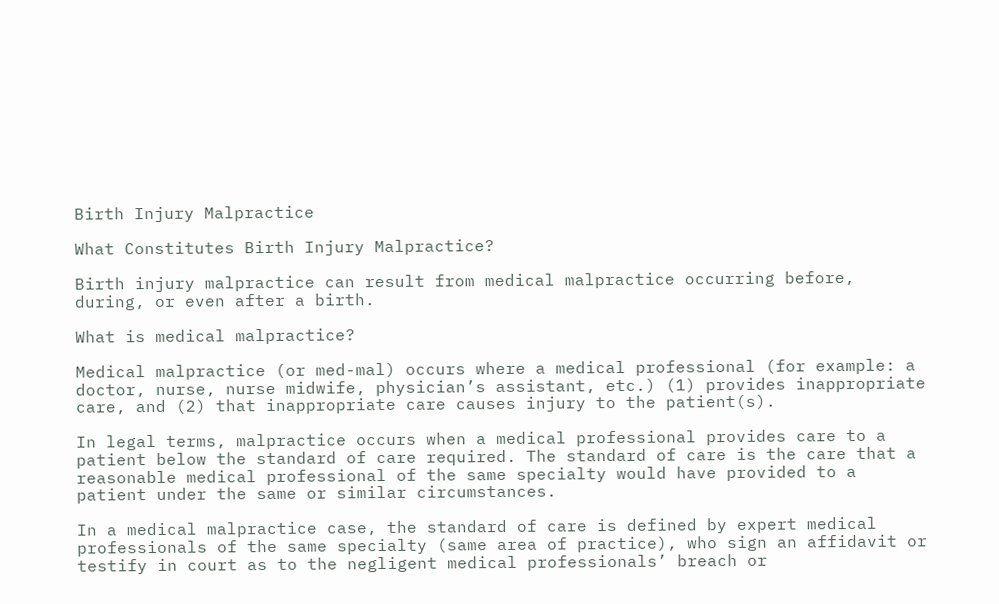Birth Injury Malpractice

What Constitutes Birth Injury Malpractice?

Birth injury malpractice can result from medical malpractice occurring before, during, or even after a birth.

What is medical malpractice?

Medical malpractice (or med-mal) occurs where a medical professional (for example: a doctor, nurse, nurse midwife, physician’s assistant, etc.) (1) provides inappropriate care, and (2) that inappropriate care causes injury to the patient(s).

In legal terms, malpractice occurs when a medical professional provides care to a patient below the standard of care required. The standard of care is the care that a reasonable medical professional of the same specialty would have provided to a patient under the same or similar circumstances.

In a medical malpractice case, the standard of care is defined by expert medical professionals of the same specialty (same area of practice), who sign an affidavit or testify in court as to the negligent medical professionals’ breach or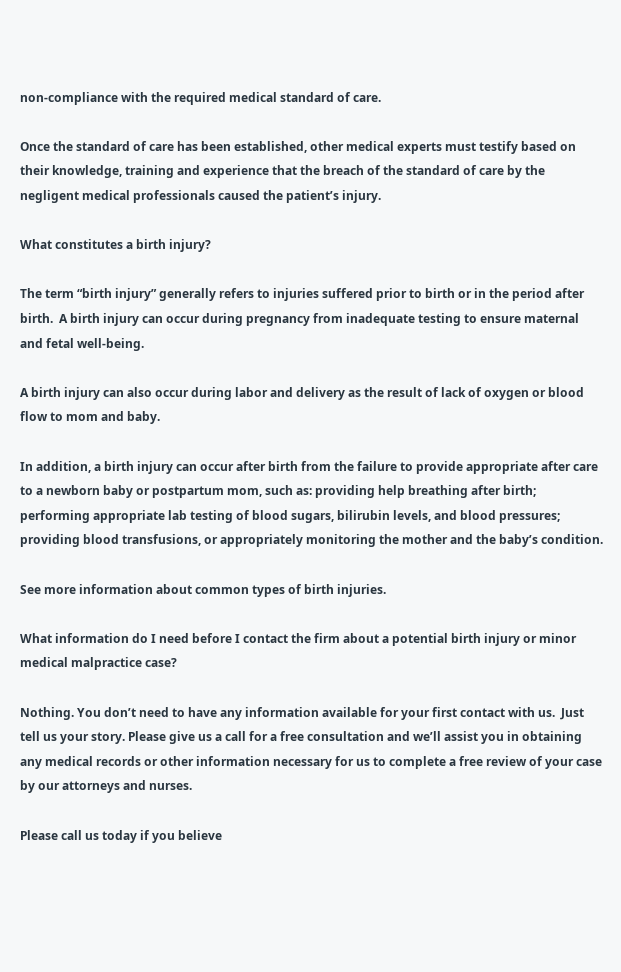non-compliance with the required medical standard of care.

Once the standard of care has been established, other medical experts must testify based on their knowledge, training and experience that the breach of the standard of care by the negligent medical professionals caused the patient’s injury.

What constitutes a birth injury?

The term “birth injury” generally refers to injuries suffered prior to birth or in the period after birth.  A birth injury can occur during pregnancy from inadequate testing to ensure maternal and fetal well-being.

A birth injury can also occur during labor and delivery as the result of lack of oxygen or blood flow to mom and baby.

In addition, a birth injury can occur after birth from the failure to provide appropriate after care to a newborn baby or postpartum mom, such as: providing help breathing after birth; performing appropriate lab testing of blood sugars, bilirubin levels, and blood pressures; providing blood transfusions, or appropriately monitoring the mother and the baby’s condition.

See more information about common types of birth injuries.

What information do I need before I contact the firm about a potential birth injury or minor medical malpractice case?

Nothing. You don’t need to have any information available for your first contact with us.  Just tell us your story. Please give us a call for a free consultation and we’ll assist you in obtaining any medical records or other information necessary for us to complete a free review of your case by our attorneys and nurses.

Please call us today if you believe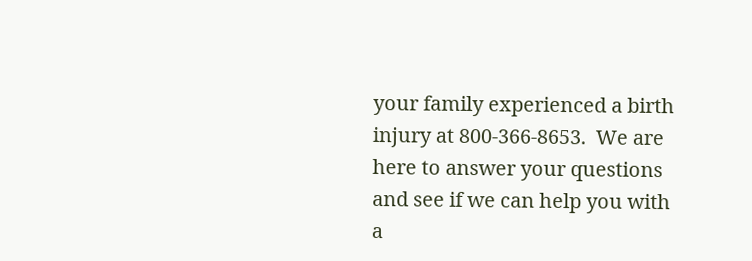your family experienced a birth injury at 800-366-8653.  We are here to answer your questions and see if we can help you with a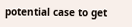potential case to get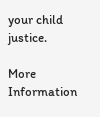your child justice.

More Information